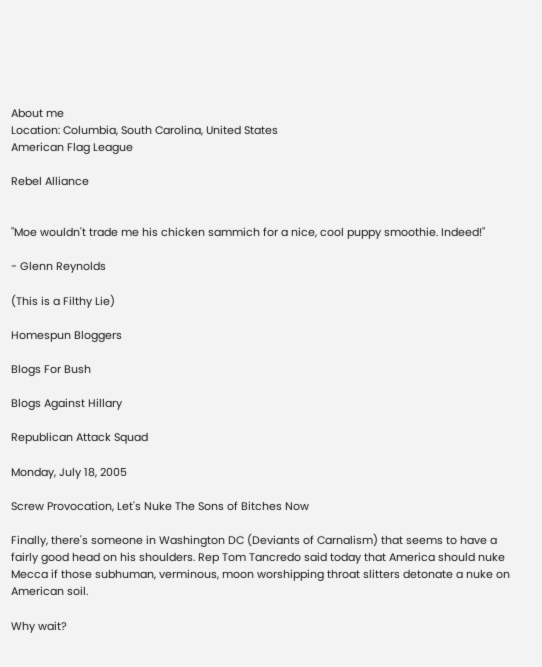About me
Location: Columbia, South Carolina, United States
American Flag League

Rebel Alliance


"Moe wouldn't trade me his chicken sammich for a nice, cool puppy smoothie. Indeed!"

- Glenn Reynolds

(This is a Filthy Lie)

Homespun Bloggers

Blogs For Bush

Blogs Against Hillary

Republican Attack Squad

Monday, July 18, 2005

Screw Provocation, Let's Nuke The Sons of Bitches Now

Finally, there's someone in Washington DC (Deviants of Carnalism) that seems to have a fairly good head on his shoulders. Rep Tom Tancredo said today that America should nuke Mecca if those subhuman, verminous, moon worshipping throat slitters detonate a nuke on American soil.

Why wait?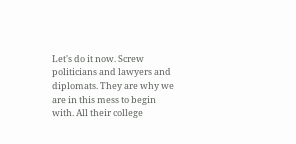Let's do it now. Screw politicians and lawyers and diplomats. They are why we are in this mess to begin with. All their college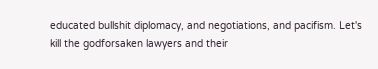educated bullshit diplomacy, and negotiations, and pacifism. Let's kill the godforsaken lawyers and their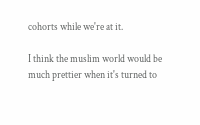cohorts while we're at it.

I think the muslim world would be much prettier when it's turned to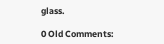glass.

0 Old Comments: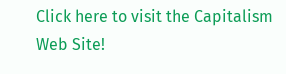Click here to visit the Capitalism Web Site!